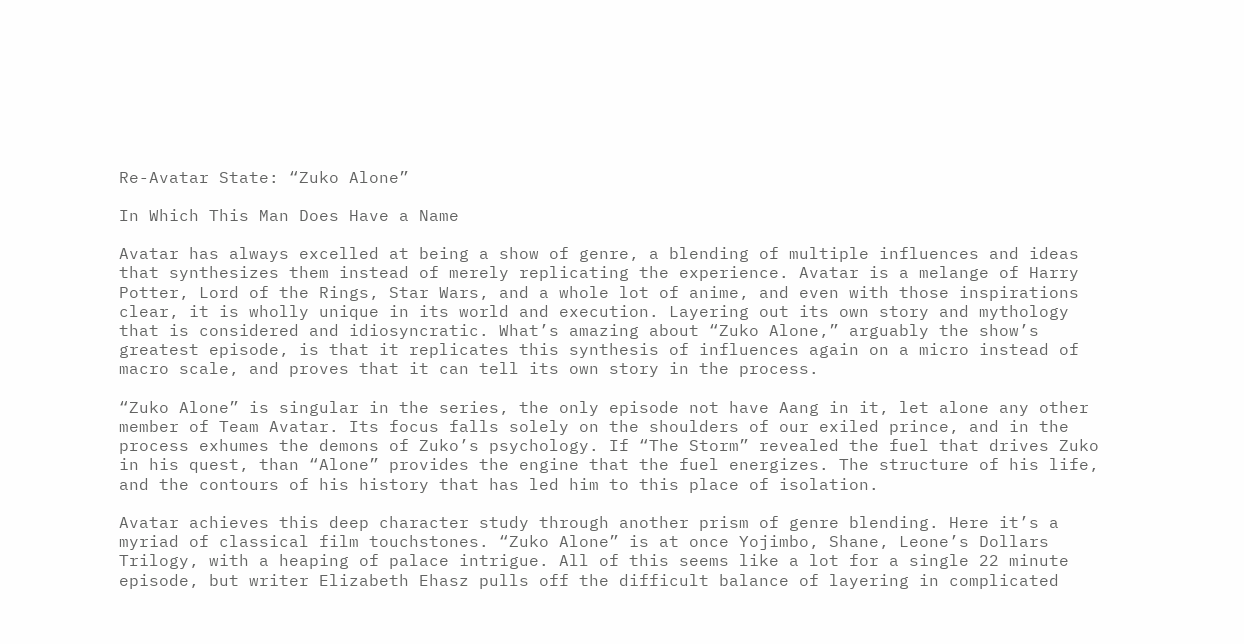Re-Avatar State: “Zuko Alone”

In Which This Man Does Have a Name

Avatar has always excelled at being a show of genre, a blending of multiple influences and ideas that synthesizes them instead of merely replicating the experience. Avatar is a melange of Harry Potter, Lord of the Rings, Star Wars, and a whole lot of anime, and even with those inspirations clear, it is wholly unique in its world and execution. Layering out its own story and mythology that is considered and idiosyncratic. What’s amazing about “Zuko Alone,” arguably the show’s greatest episode, is that it replicates this synthesis of influences again on a micro instead of macro scale, and proves that it can tell its own story in the process.

“Zuko Alone” is singular in the series, the only episode not have Aang in it, let alone any other member of Team Avatar. Its focus falls solely on the shoulders of our exiled prince, and in the process exhumes the demons of Zuko’s psychology. If “The Storm” revealed the fuel that drives Zuko in his quest, than “Alone” provides the engine that the fuel energizes. The structure of his life, and the contours of his history that has led him to this place of isolation.

Avatar achieves this deep character study through another prism of genre blending. Here it’s a myriad of classical film touchstones. “Zuko Alone” is at once Yojimbo, Shane, Leone’s Dollars Trilogy, with a heaping of palace intrigue. All of this seems like a lot for a single 22 minute episode, but writer Elizabeth Ehasz pulls off the difficult balance of layering in complicated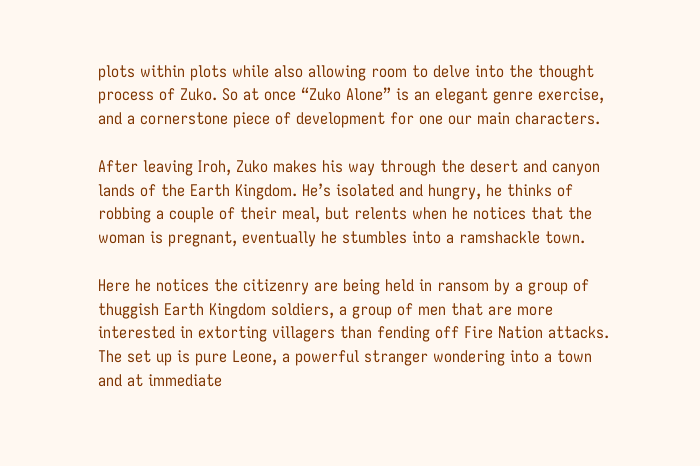plots within plots while also allowing room to delve into the thought process of Zuko. So at once “Zuko Alone” is an elegant genre exercise, and a cornerstone piece of development for one our main characters.

After leaving Iroh, Zuko makes his way through the desert and canyon lands of the Earth Kingdom. He’s isolated and hungry, he thinks of robbing a couple of their meal, but relents when he notices that the woman is pregnant, eventually he stumbles into a ramshackle town.

Here he notices the citizenry are being held in ransom by a group of thuggish Earth Kingdom soldiers, a group of men that are more interested in extorting villagers than fending off Fire Nation attacks. The set up is pure Leone, a powerful stranger wondering into a town and at immediate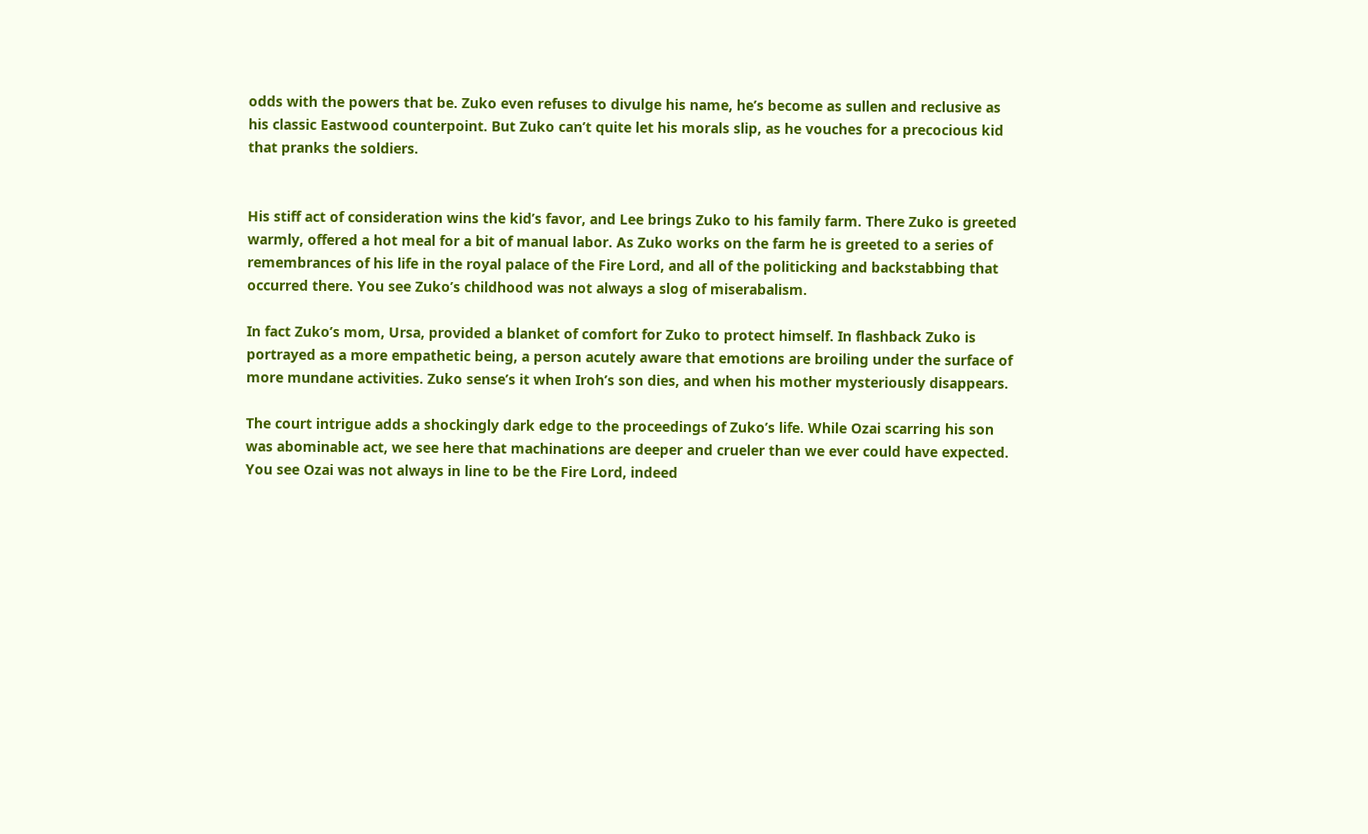odds with the powers that be. Zuko even refuses to divulge his name, he’s become as sullen and reclusive as his classic Eastwood counterpoint. But Zuko can’t quite let his morals slip, as he vouches for a precocious kid that pranks the soldiers.


His stiff act of consideration wins the kid’s favor, and Lee brings Zuko to his family farm. There Zuko is greeted warmly, offered a hot meal for a bit of manual labor. As Zuko works on the farm he is greeted to a series of remembrances of his life in the royal palace of the Fire Lord, and all of the politicking and backstabbing that occurred there. You see Zuko’s childhood was not always a slog of miserabalism.

In fact Zuko’s mom, Ursa, provided a blanket of comfort for Zuko to protect himself. In flashback Zuko is portrayed as a more empathetic being, a person acutely aware that emotions are broiling under the surface of more mundane activities. Zuko sense’s it when Iroh’s son dies, and when his mother mysteriously disappears.

The court intrigue adds a shockingly dark edge to the proceedings of Zuko’s life. While Ozai scarring his son was abominable act, we see here that machinations are deeper and crueler than we ever could have expected. You see Ozai was not always in line to be the Fire Lord, indeed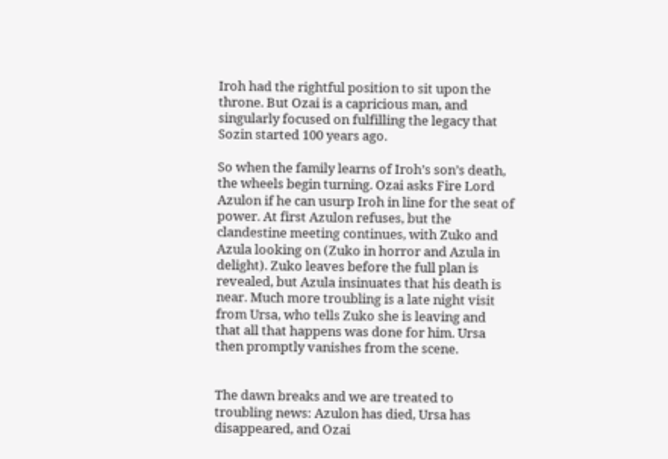Iroh had the rightful position to sit upon the throne. But Ozai is a capricious man, and singularly focused on fulfilling the legacy that Sozin started 100 years ago.

So when the family learns of Iroh’s son’s death, the wheels begin turning. Ozai asks Fire Lord Azulon if he can usurp Iroh in line for the seat of power. At first Azulon refuses, but the clandestine meeting continues, with Zuko and Azula looking on (Zuko in horror and Azula in delight). Zuko leaves before the full plan is revealed, but Azula insinuates that his death is near. Much more troubling is a late night visit from Ursa, who tells Zuko she is leaving and that all that happens was done for him. Ursa then promptly vanishes from the scene.


The dawn breaks and we are treated to troubling news: Azulon has died, Ursa has disappeared, and Ozai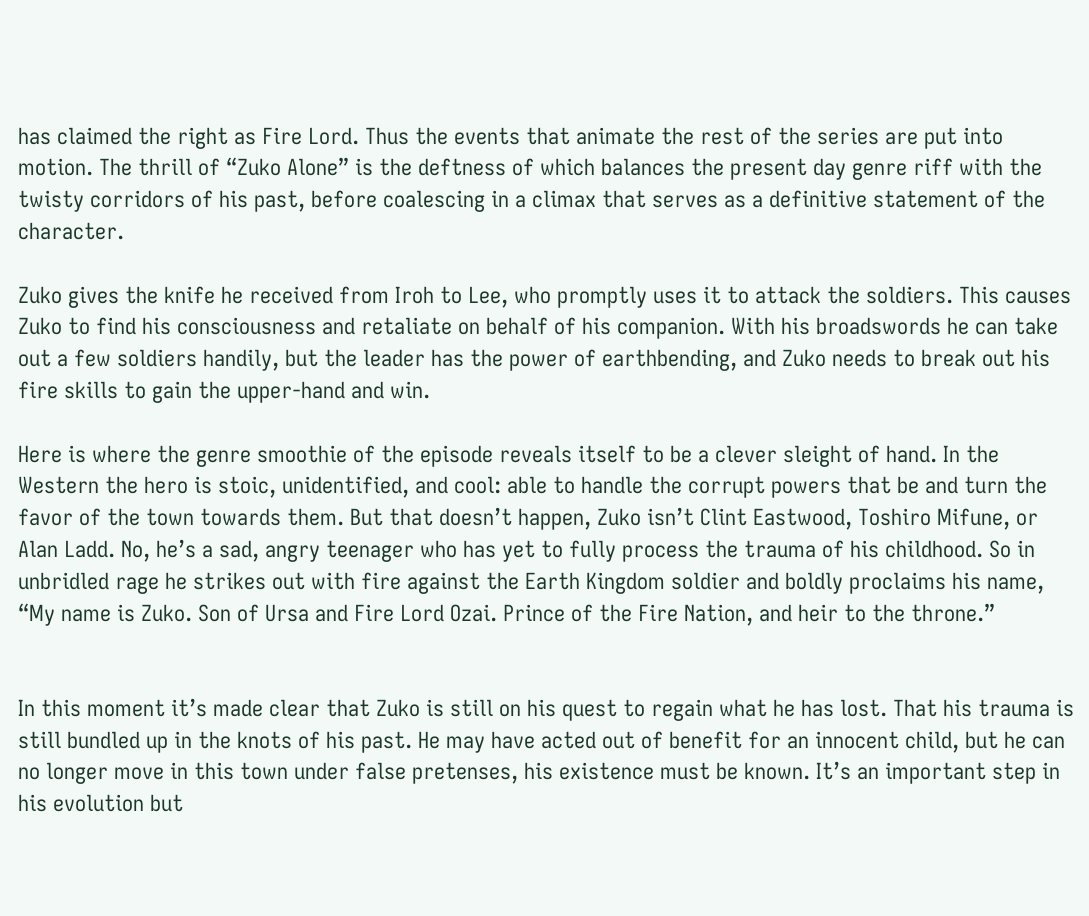has claimed the right as Fire Lord. Thus the events that animate the rest of the series are put into motion. The thrill of “Zuko Alone” is the deftness of which balances the present day genre riff with the twisty corridors of his past, before coalescing in a climax that serves as a definitive statement of the character.

Zuko gives the knife he received from Iroh to Lee, who promptly uses it to attack the soldiers. This causes Zuko to find his consciousness and retaliate on behalf of his companion. With his broadswords he can take out a few soldiers handily, but the leader has the power of earthbending, and Zuko needs to break out his fire skills to gain the upper-hand and win.

Here is where the genre smoothie of the episode reveals itself to be a clever sleight of hand. In the Western the hero is stoic, unidentified, and cool: able to handle the corrupt powers that be and turn the favor of the town towards them. But that doesn’t happen, Zuko isn’t Clint Eastwood, Toshiro Mifune, or Alan Ladd. No, he’s a sad, angry teenager who has yet to fully process the trauma of his childhood. So in unbridled rage he strikes out with fire against the Earth Kingdom soldier and boldly proclaims his name, “My name is Zuko. Son of Ursa and Fire Lord Ozai. Prince of the Fire Nation, and heir to the throne.”


In this moment it’s made clear that Zuko is still on his quest to regain what he has lost. That his trauma is still bundled up in the knots of his past. He may have acted out of benefit for an innocent child, but he can no longer move in this town under false pretenses, his existence must be known. It’s an important step in his evolution but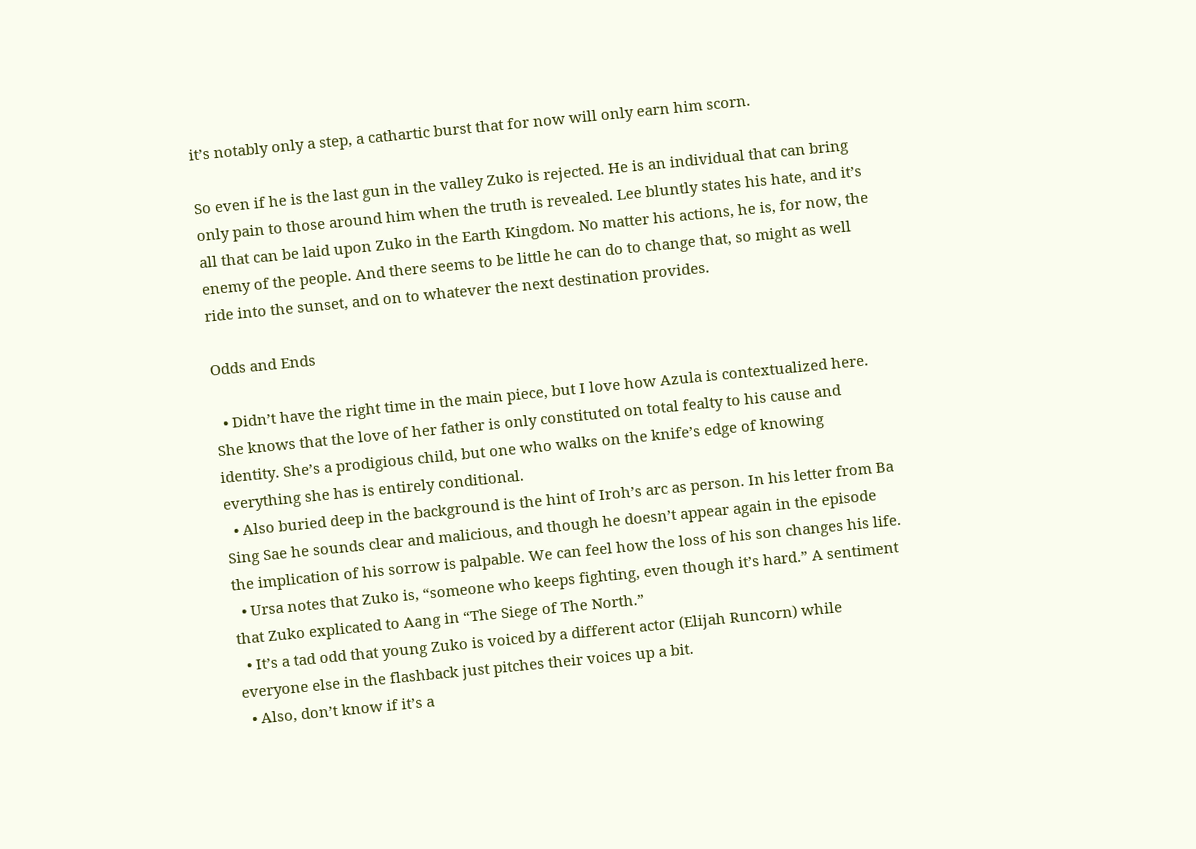it’s notably only a step, a cathartic burst that for now will only earn him scorn.

So even if he is the last gun in the valley Zuko is rejected. He is an individual that can bring only pain to those around him when the truth is revealed. Lee bluntly states his hate, and it’s all that can be laid upon Zuko in the Earth Kingdom. No matter his actions, he is, for now, the enemy of the people. And there seems to be little he can do to change that, so might as well ride into the sunset, and on to whatever the next destination provides.

Odds and Ends

  • Didn’t have the right time in the main piece, but I love how Azula is contextualized here. She knows that the love of her father is only constituted on total fealty to his cause and identity. She’s a prodigious child, but one who walks on the knife’s edge of knowing everything she has is entirely conditional.
  • Also buried deep in the background is the hint of Iroh’s arc as person. In his letter from Ba Sing Sae he sounds clear and malicious, and though he doesn’t appear again in the episode the implication of his sorrow is palpable. We can feel how the loss of his son changes his life.
  • Ursa notes that Zuko is, “someone who keeps fighting, even though it’s hard.” A sentiment that Zuko explicated to Aang in “The Siege of The North.”
  • It’s a tad odd that young Zuko is voiced by a different actor (Elijah Runcorn) while everyone else in the flashback just pitches their voices up a bit.
  • Also, don’t know if it’s a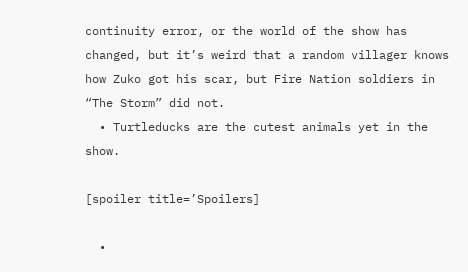continuity error, or the world of the show has changed, but it’s weird that a random villager knows how Zuko got his scar, but Fire Nation soldiers in “The Storm” did not.
  • Turtleducks are the cutest animals yet in the show.

[spoiler title=’Spoilers]

  •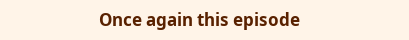Once again this episode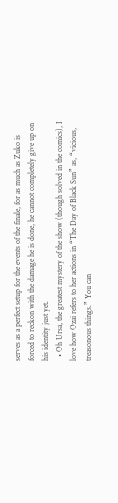serves as a perfect setup for the events of the finale, for as much as Zuko is forced to reckon with the damage he is done, he cannot completely give up on his identity just yet.
  • Oh Ursa, the greatest mystery of the show (though solved in the comics), I love how Ozai refers to her actions in “The Day of Black Sun” as, “vicious, treasonous things.” You can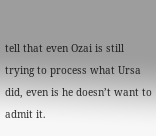tell that even Ozai is still trying to process what Ursa did, even is he doesn’t want to admit it.